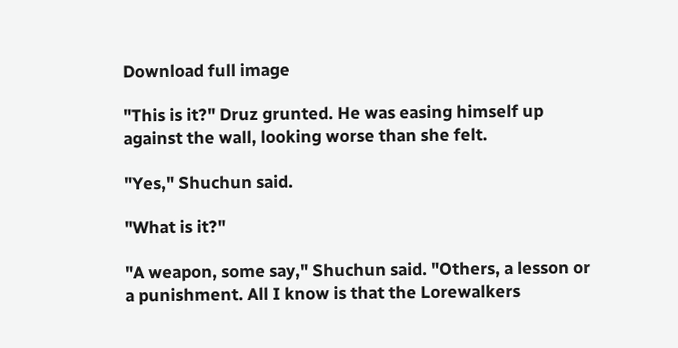Download full image

"This is it?" Druz grunted. He was easing himself up against the wall, looking worse than she felt.

"Yes," Shuchun said.

"What is it?"

"A weapon, some say," Shuchun said. "Others, a lesson or a punishment. All I know is that the Lorewalkers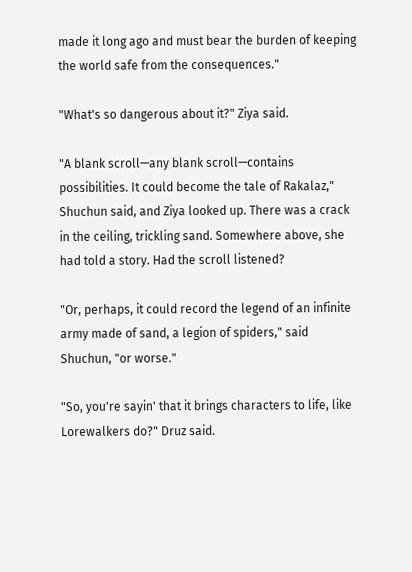made it long ago and must bear the burden of keeping the world safe from the consequences."

"What's so dangerous about it?" Ziya said.

"A blank scroll—any blank scroll—contains possibilities. It could become the tale of Rakalaz," Shuchun said, and Ziya looked up. There was a crack in the ceiling, trickling sand. Somewhere above, she had told a story. Had the scroll listened?

"Or, perhaps, it could record the legend of an infinite army made of sand, a legion of spiders," said Shuchun, "or worse."

"So, you're sayin' that it brings characters to life, like Lorewalkers do?" Druz said.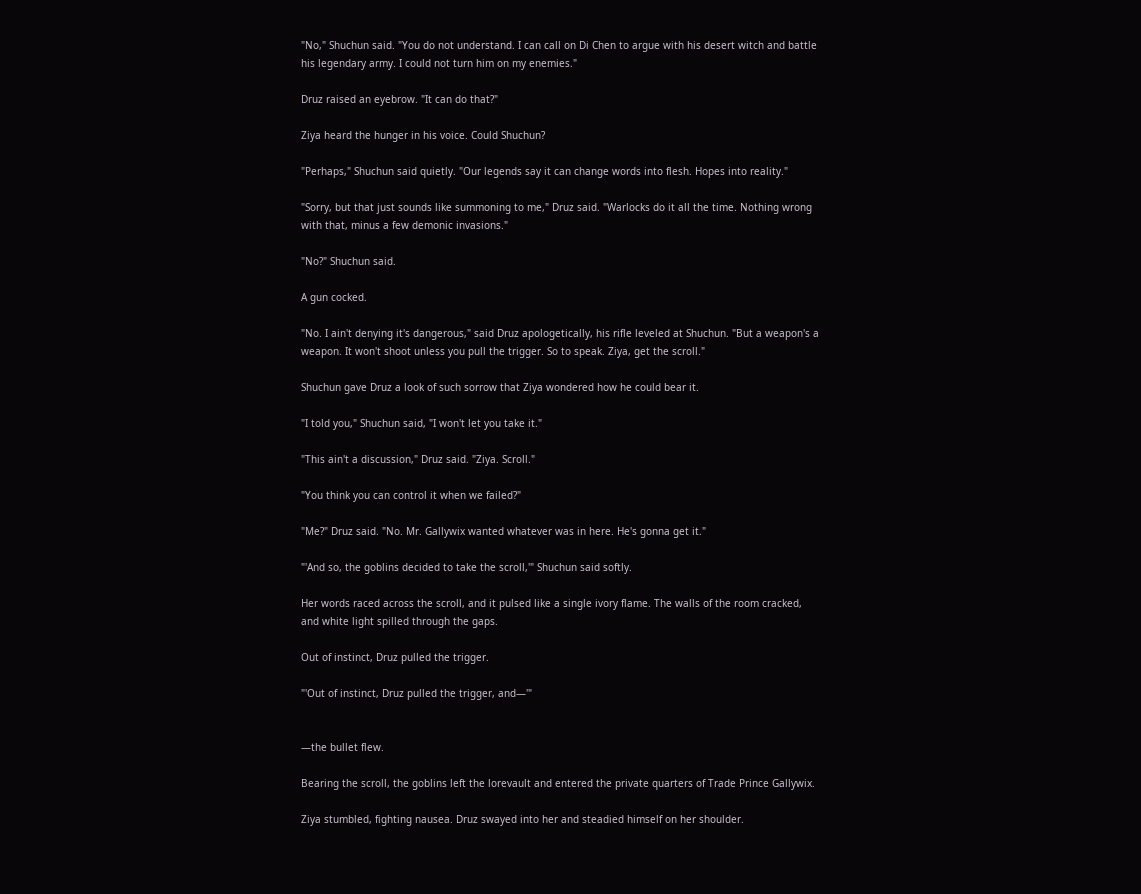"No," Shuchun said. "You do not understand. I can call on Di Chen to argue with his desert witch and battle his legendary army. I could not turn him on my enemies."

Druz raised an eyebrow. "It can do that?"

Ziya heard the hunger in his voice. Could Shuchun?

"Perhaps," Shuchun said quietly. "Our legends say it can change words into flesh. Hopes into reality."

"Sorry, but that just sounds like summoning to me," Druz said. "Warlocks do it all the time. Nothing wrong with that, minus a few demonic invasions."

"No?" Shuchun said.

A gun cocked.

"No. I ain't denying it's dangerous," said Druz apologetically, his rifle leveled at Shuchun. "But a weapon's a weapon. It won't shoot unless you pull the trigger. So to speak. Ziya, get the scroll."

Shuchun gave Druz a look of such sorrow that Ziya wondered how he could bear it.

"I told you," Shuchun said, "I won't let you take it."

"This ain't a discussion," Druz said. "Ziya. Scroll."

"You think you can control it when we failed?"

"Me?" Druz said. "No. Mr. Gallywix wanted whatever was in here. He's gonna get it."

"'And so, the goblins decided to take the scroll,'" Shuchun said softly.

Her words raced across the scroll, and it pulsed like a single ivory flame. The walls of the room cracked, and white light spilled through the gaps.

Out of instinct, Druz pulled the trigger.

"'Out of instinct, Druz pulled the trigger, and—'"


—the bullet flew.

Bearing the scroll, the goblins left the lorevault and entered the private quarters of Trade Prince Gallywix.

Ziya stumbled, fighting nausea. Druz swayed into her and steadied himself on her shoulder.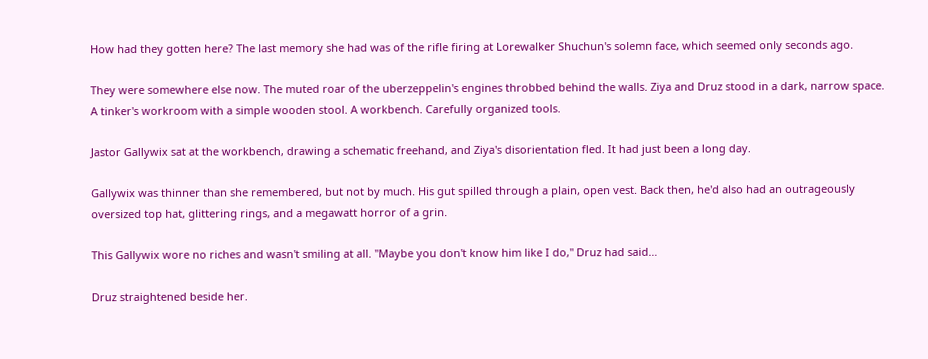How had they gotten here? The last memory she had was of the rifle firing at Lorewalker Shuchun's solemn face, which seemed only seconds ago.

They were somewhere else now. The muted roar of the uberzeppelin's engines throbbed behind the walls. Ziya and Druz stood in a dark, narrow space. A tinker's workroom with a simple wooden stool. A workbench. Carefully organized tools.

Jastor Gallywix sat at the workbench, drawing a schematic freehand, and Ziya's disorientation fled. It had just been a long day.

Gallywix was thinner than she remembered, but not by much. His gut spilled through a plain, open vest. Back then, he'd also had an outrageously oversized top hat, glittering rings, and a megawatt horror of a grin.

This Gallywix wore no riches and wasn't smiling at all. "Maybe you don't know him like I do," Druz had said…

Druz straightened beside her.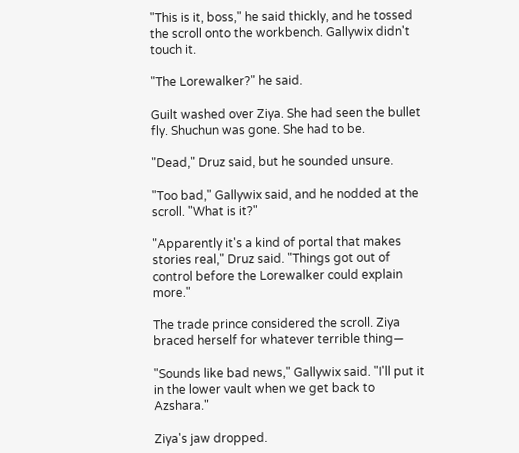"This is it, boss," he said thickly, and he tossed the scroll onto the workbench. Gallywix didn't touch it.

"The Lorewalker?" he said.

Guilt washed over Ziya. She had seen the bullet fly. Shuchun was gone. She had to be.

"Dead," Druz said, but he sounded unsure.

"Too bad," Gallywix said, and he nodded at the scroll. "What is it?"

"Apparently it's a kind of portal that makes stories real," Druz said. "Things got out of control before the Lorewalker could explain more."

The trade prince considered the scroll. Ziya braced herself for whatever terrible thing—

"Sounds like bad news," Gallywix said. "I'll put it in the lower vault when we get back to Azshara."

Ziya's jaw dropped.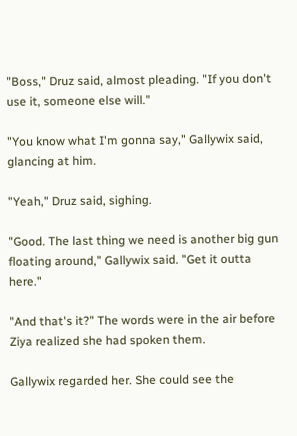"Boss," Druz said, almost pleading. "If you don't use it, someone else will."

"You know what I'm gonna say," Gallywix said, glancing at him.

"Yeah," Druz said, sighing.

"Good. The last thing we need is another big gun floating around," Gallywix said. "Get it outta here."

"And that's it?" The words were in the air before Ziya realized she had spoken them.

Gallywix regarded her. She could see the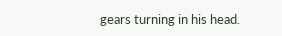gears turning in his head.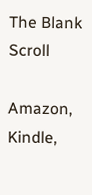The Blank Scroll

Amazon, Kindle,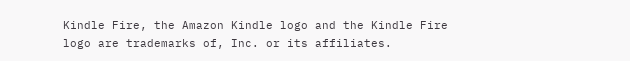Kindle Fire, the Amazon Kindle logo and the Kindle Fire logo are trademarks of, Inc. or its affiliates.